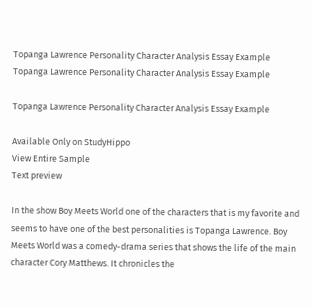Topanga Lawrence Personality Character Analysis Essay Example
Topanga Lawrence Personality Character Analysis Essay Example

Topanga Lawrence Personality Character Analysis Essay Example

Available Only on StudyHippo
View Entire Sample
Text preview

In the show Boy Meets World one of the characters that is my favorite and seems to have one of the best personalities is Topanga Lawrence. Boy Meets World was a comedy-drama series that shows the life of the main character Cory Matthews. It chronicles the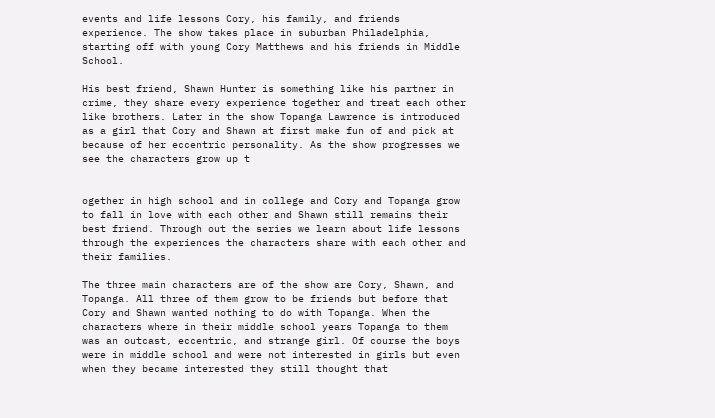events and life lessons Cory, his family, and friends experience. The show takes place in suburban Philadelphia, starting off with young Cory Matthews and his friends in Middle School.

His best friend, Shawn Hunter is something like his partner in crime, they share every experience together and treat each other like brothers. Later in the show Topanga Lawrence is introduced as a girl that Cory and Shawn at first make fun of and pick at because of her eccentric personality. As the show progresses we see the characters grow up t


ogether in high school and in college and Cory and Topanga grow to fall in love with each other and Shawn still remains their best friend. Through out the series we learn about life lessons through the experiences the characters share with each other and their families.

The three main characters are of the show are Cory, Shawn, and Topanga. All three of them grow to be friends but before that Cory and Shawn wanted nothing to do with Topanga. When the characters where in their middle school years Topanga to them was an outcast, eccentric, and strange girl. Of course the boys were in middle school and were not interested in girls but even when they became interested they still thought that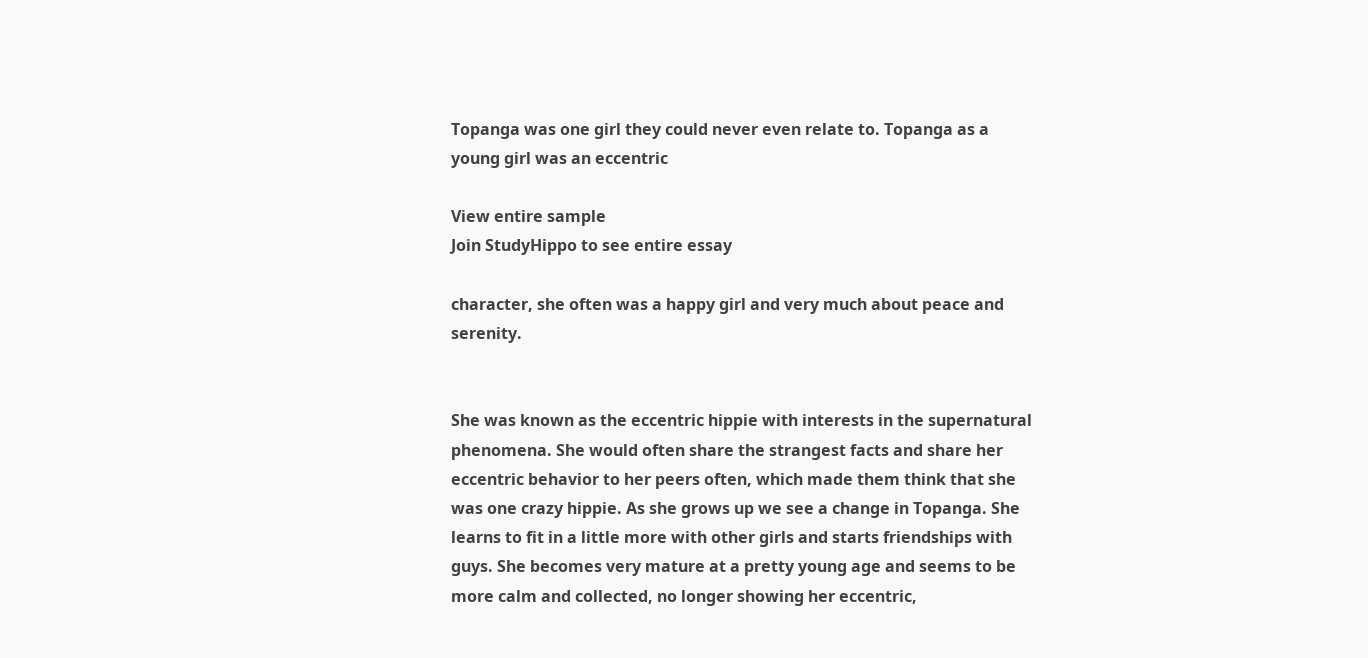Topanga was one girl they could never even relate to. Topanga as a young girl was an eccentric

View entire sample
Join StudyHippo to see entire essay

character, she often was a happy girl and very much about peace and serenity.


She was known as the eccentric hippie with interests in the supernatural phenomena. She would often share the strangest facts and share her eccentric behavior to her peers often, which made them think that she was one crazy hippie. As she grows up we see a change in Topanga. She learns to fit in a little more with other girls and starts friendships with guys. She becomes very mature at a pretty young age and seems to be more calm and collected, no longer showing her eccentric,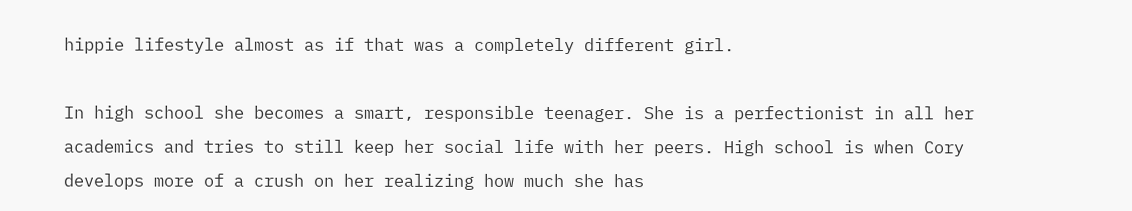hippie lifestyle almost as if that was a completely different girl.

In high school she becomes a smart, responsible teenager. She is a perfectionist in all her academics and tries to still keep her social life with her peers. High school is when Cory develops more of a crush on her realizing how much she has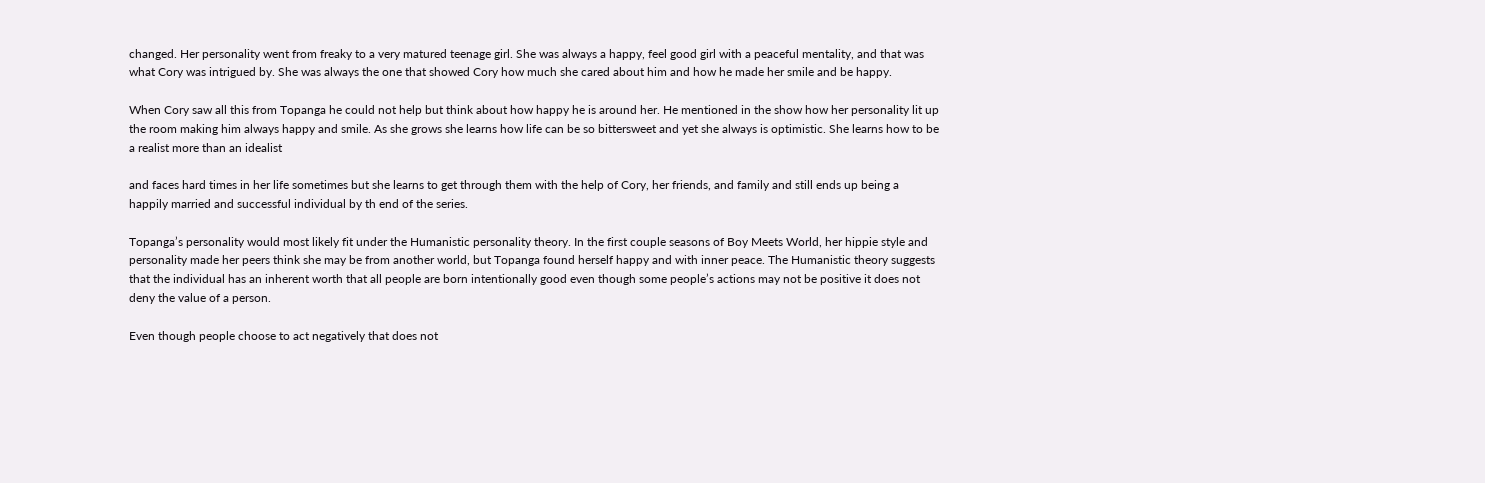changed. Her personality went from freaky to a very matured teenage girl. She was always a happy, feel good girl with a peaceful mentality, and that was what Cory was intrigued by. She was always the one that showed Cory how much she cared about him and how he made her smile and be happy.

When Cory saw all this from Topanga he could not help but think about how happy he is around her. He mentioned in the show how her personality lit up the room making him always happy and smile. As she grows she learns how life can be so bittersweet and yet she always is optimistic. She learns how to be a realist more than an idealist

and faces hard times in her life sometimes but she learns to get through them with the help of Cory, her friends, and family and still ends up being a happily married and successful individual by th end of the series.

Topanga’s personality would most likely fit under the Humanistic personality theory. In the first couple seasons of Boy Meets World, her hippie style and personality made her peers think she may be from another world, but Topanga found herself happy and with inner peace. The Humanistic theory suggests that the individual has an inherent worth that all people are born intentionally good even though some people’s actions may not be positive it does not deny the value of a person.

Even though people choose to act negatively that does not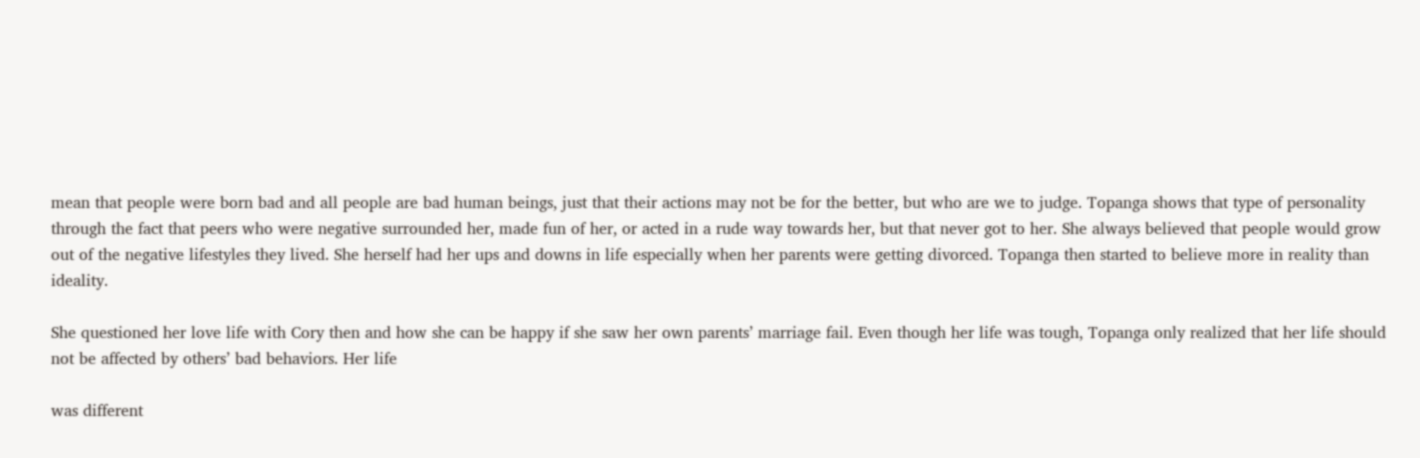mean that people were born bad and all people are bad human beings, just that their actions may not be for the better, but who are we to judge. Topanga shows that type of personality through the fact that peers who were negative surrounded her, made fun of her, or acted in a rude way towards her, but that never got to her. She always believed that people would grow out of the negative lifestyles they lived. She herself had her ups and downs in life especially when her parents were getting divorced. Topanga then started to believe more in reality than ideality.

She questioned her love life with Cory then and how she can be happy if she saw her own parents’ marriage fail. Even though her life was tough, Topanga only realized that her life should not be affected by others’ bad behaviors. Her life

was different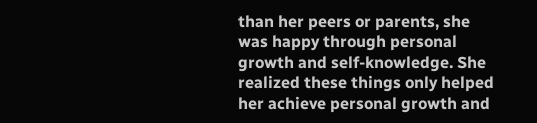than her peers or parents, she was happy through personal growth and self-knowledge. She realized these things only helped her achieve personal growth and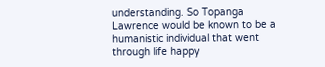understanding. So Topanga Lawrence would be known to be a humanistic individual that went through life happy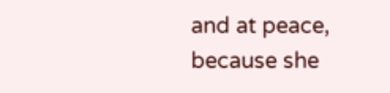and at peace, because she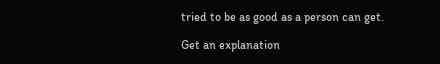tried to be as good as a person can get.

Get an explanation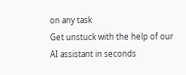on any task
Get unstuck with the help of our AI assistant in seconds